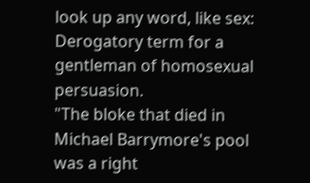look up any word, like sex:
Derogatory term for a gentleman of homosexual persuasion.
"The bloke that died in Michael Barrymore's pool was a right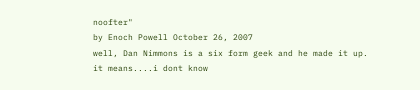noofter"
by Enoch Powell October 26, 2007
well, Dan Nimmons is a six form geek and he made it up.
it means....i dont know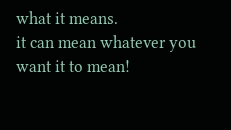what it means.
it can mean whatever you want it to mean!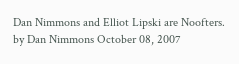Dan Nimmons and Elliot Lipski are Noofters.
by Dan Nimmons October 08, 2007